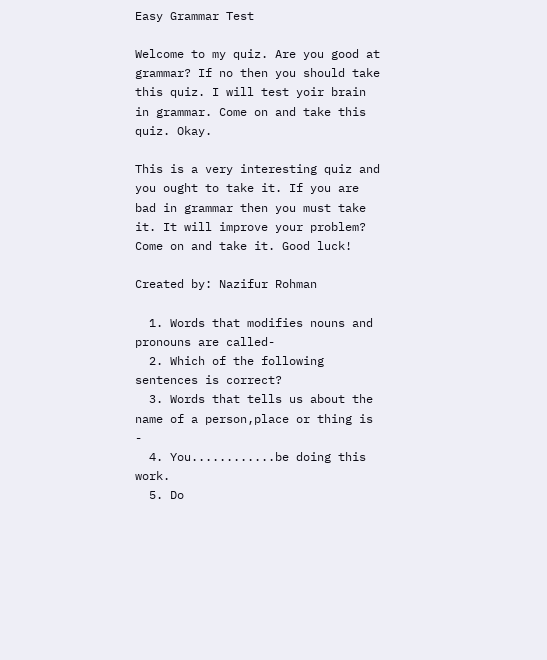Easy Grammar Test

Welcome to my quiz. Are you good at grammar? If no then you should take this quiz. I will test yoir brain in grammar. Come on and take this quiz. Okay.

This is a very interesting quiz and you ought to take it. If you are bad in grammar then you must take it. It will improve your problem? Come on and take it. Good luck!

Created by: Nazifur Rohman

  1. Words that modifies nouns and pronouns are called-
  2. Which of the following sentences is correct?
  3. Words that tells us about the name of a person,place or thing is -
  4. You............be doing this work.
  5. Do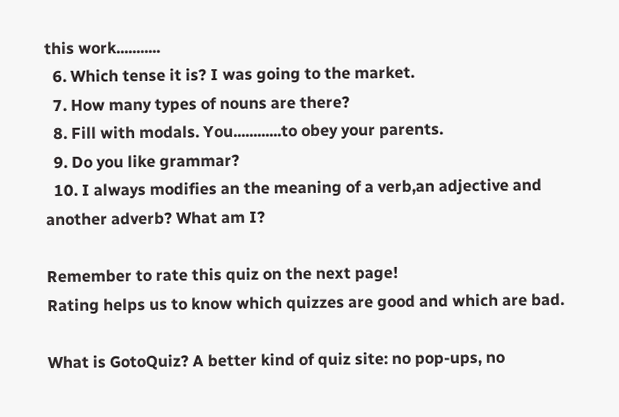this work...........
  6. Which tense it is? I was going to the market.
  7. How many types of nouns are there?
  8. Fill with modals. You............to obey your parents.
  9. Do you like grammar?
  10. I always modifies an the meaning of a verb,an adjective and another adverb? What am I?

Remember to rate this quiz on the next page!
Rating helps us to know which quizzes are good and which are bad.

What is GotoQuiz? A better kind of quiz site: no pop-ups, no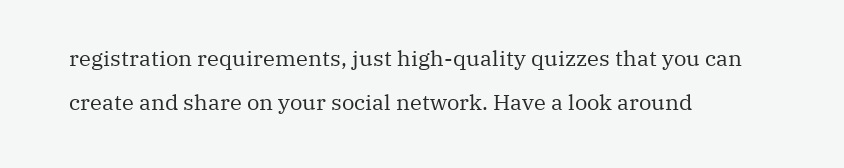registration requirements, just high-quality quizzes that you can create and share on your social network. Have a look around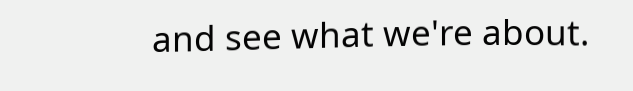and see what we're about.